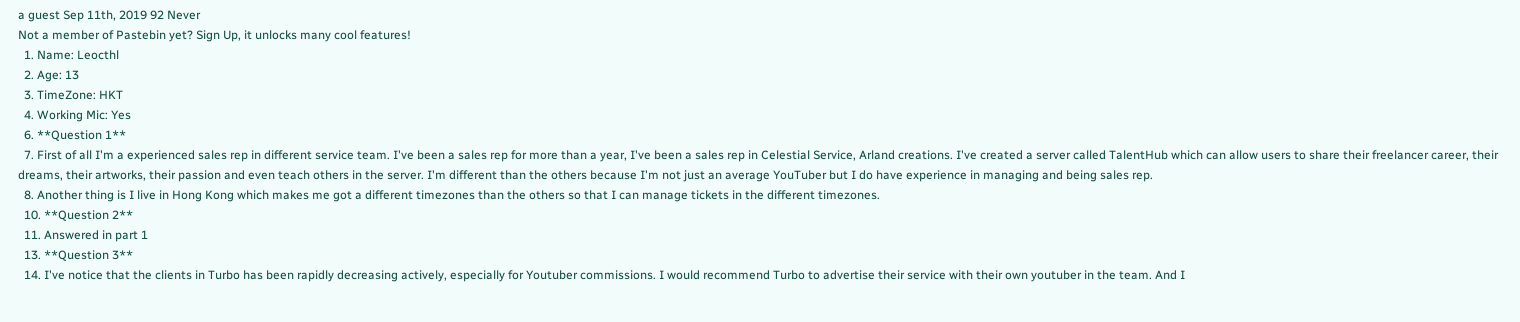a guest Sep 11th, 2019 92 Never
Not a member of Pastebin yet? Sign Up, it unlocks many cool features!
  1. Name: Leocthl
  2. Age: 13
  3. TimeZone: HKT
  4. Working Mic: Yes
  6. **Question 1**
  7. First of all I'm a experienced sales rep in different service team. I've been a sales rep for more than a year, I've been a sales rep in Celestial Service, Arland creations. I've created a server called TalentHub which can allow users to share their freelancer career, their dreams, their artworks, their passion and even teach others in the server. I'm different than the others because I'm not just an average YouTuber but I do have experience in managing and being sales rep.
  8. Another thing is I live in Hong Kong which makes me got a different timezones than the others so that I can manage tickets in the different timezones.
  10. **Question 2**
  11. Answered in part 1
  13. **Question 3**
  14. I've notice that the clients in Turbo has been rapidly decreasing actively, especially for Youtuber commissions. I would recommend Turbo to advertise their service with their own youtuber in the team. And I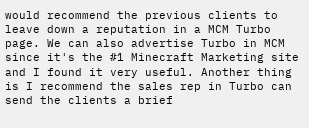would recommend the previous clients to leave down a reputation in a MCM Turbo page. We can also advertise Turbo in MCM since it's the #1 Minecraft Marketing site and I found it very useful. Another thing is I recommend the sales rep in Turbo can send the clients a brief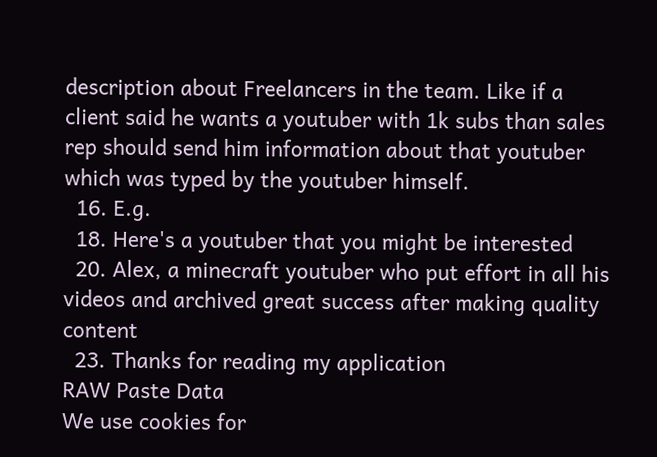description about Freelancers in the team. Like if a client said he wants a youtuber with 1k subs than sales rep should send him information about that youtuber which was typed by the youtuber himself.
  16. E.g.
  18. Here's a youtuber that you might be interested
  20. Alex, a minecraft youtuber who put effort in all his videos and archived great success after making quality content
  23. Thanks for reading my application
RAW Paste Data
We use cookies for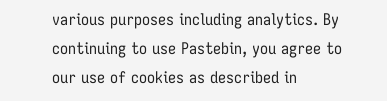various purposes including analytics. By continuing to use Pastebin, you agree to our use of cookies as described in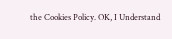the Cookies Policy. OK, I Understand